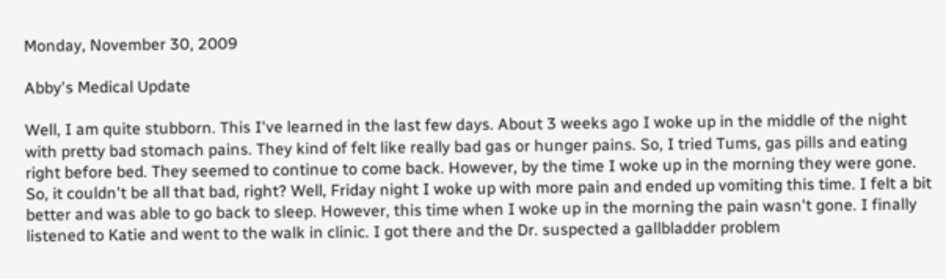Monday, November 30, 2009

Abby's Medical Update

Well, I am quite stubborn. This I've learned in the last few days. About 3 weeks ago I woke up in the middle of the night with pretty bad stomach pains. They kind of felt like really bad gas or hunger pains. So, I tried Tums, gas pills and eating right before bed. They seemed to continue to come back. However, by the time I woke up in the morning they were gone. So, it couldn't be all that bad, right? Well, Friday night I woke up with more pain and ended up vomiting this time. I felt a bit better and was able to go back to sleep. However, this time when I woke up in the morning the pain wasn't gone. I finally listened to Katie and went to the walk in clinic. I got there and the Dr. suspected a gallbladder problem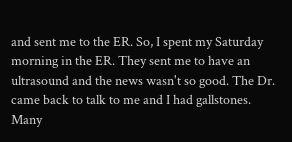and sent me to the ER. So, I spent my Saturday morning in the ER. They sent me to have an ultrasound and the news wasn't so good. The Dr. came back to talk to me and I had gallstones. Many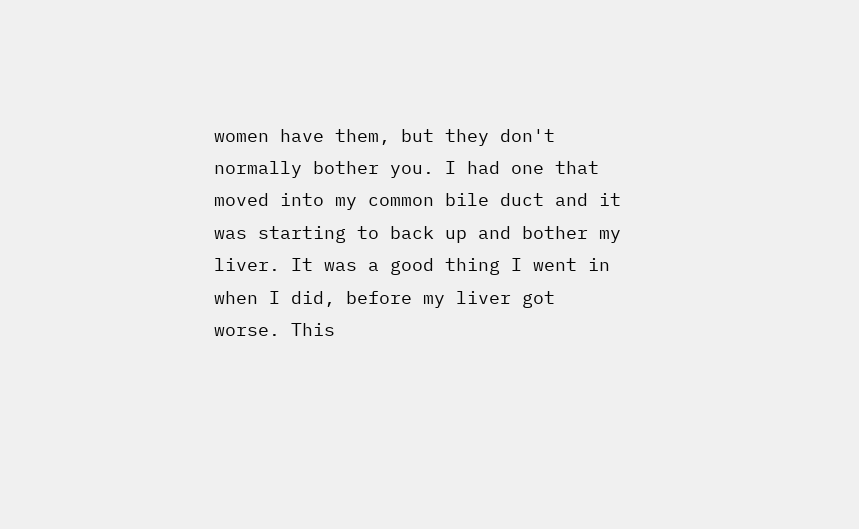women have them, but they don't normally bother you. I had one that moved into my common bile duct and it was starting to back up and bother my liver. It was a good thing I went in when I did, before my liver got worse. This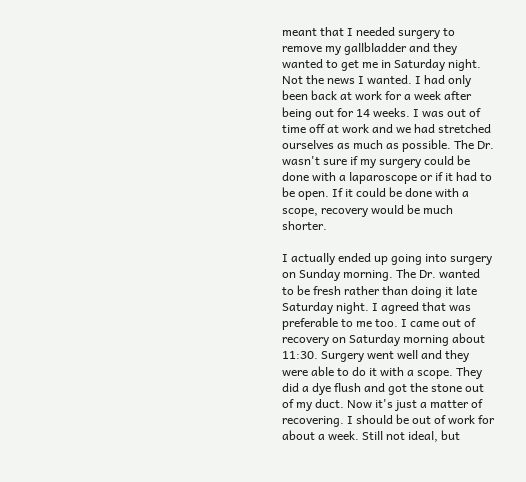meant that I needed surgery to remove my gallbladder and they wanted to get me in Saturday night. Not the news I wanted. I had only been back at work for a week after being out for 14 weeks. I was out of time off at work and we had stretched ourselves as much as possible. The Dr. wasn't sure if my surgery could be done with a laparoscope or if it had to be open. If it could be done with a scope, recovery would be much shorter.

I actually ended up going into surgery on Sunday morning. The Dr. wanted to be fresh rather than doing it late Saturday night. I agreed that was preferable to me too. I came out of recovery on Saturday morning about 11:30. Surgery went well and they were able to do it with a scope. They did a dye flush and got the stone out of my duct. Now it's just a matter of recovering. I should be out of work for about a week. Still not ideal, but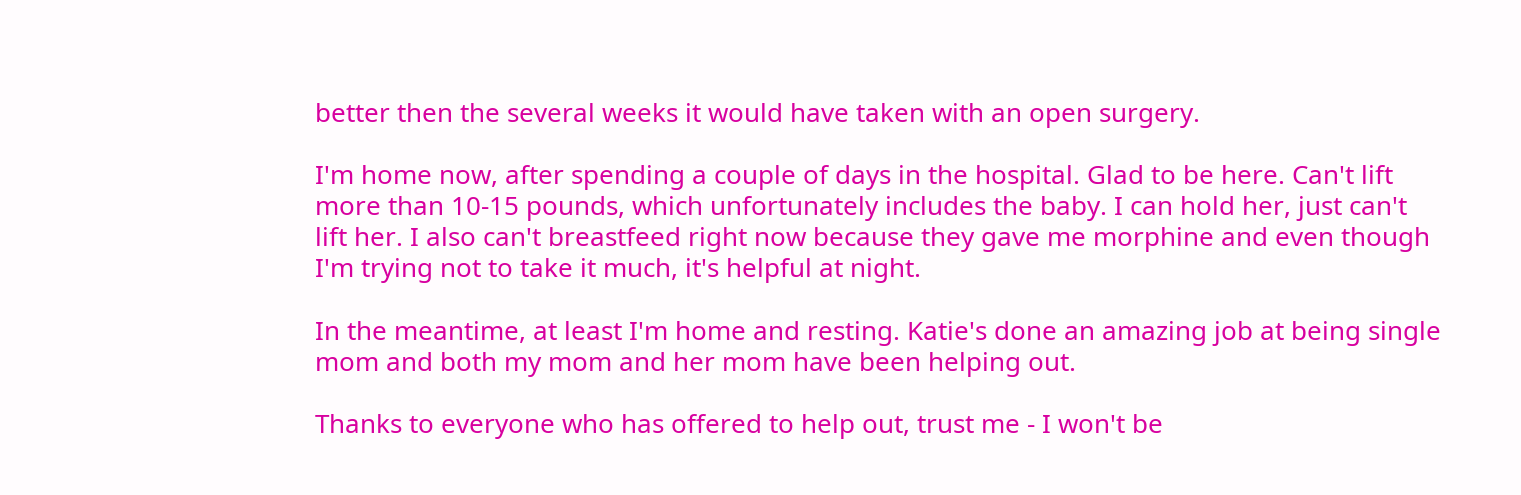better then the several weeks it would have taken with an open surgery.

I'm home now, after spending a couple of days in the hospital. Glad to be here. Can't lift more than 10-15 pounds, which unfortunately includes the baby. I can hold her, just can't lift her. I also can't breastfeed right now because they gave me morphine and even though I'm trying not to take it much, it's helpful at night.

In the meantime, at least I'm home and resting. Katie's done an amazing job at being single mom and both my mom and her mom have been helping out.

Thanks to everyone who has offered to help out, trust me - I won't be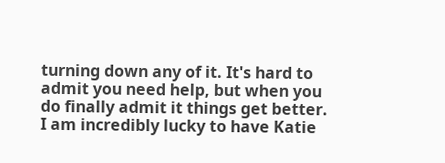turning down any of it. It's hard to admit you need help, but when you do finally admit it things get better. I am incredibly lucky to have Katie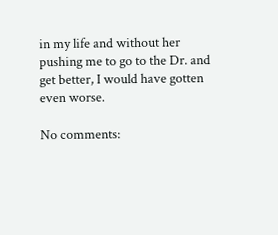in my life and without her pushing me to go to the Dr. and get better, I would have gotten even worse.

No comments: